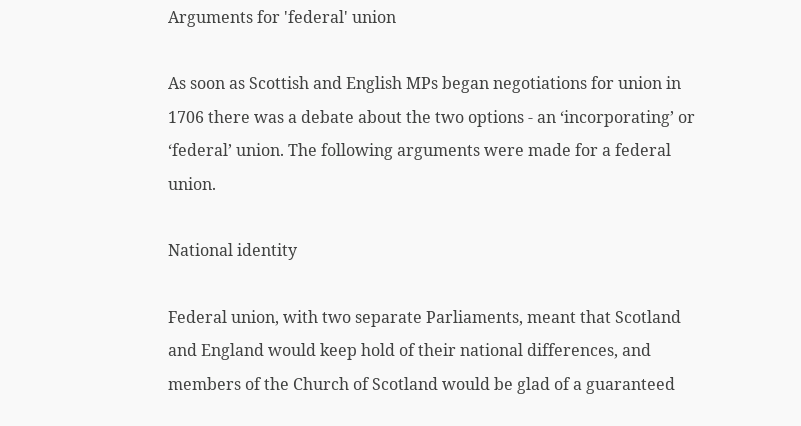Arguments for 'federal' union

As soon as Scottish and English MPs began negotiations for union in 1706 there was a debate about the two options - an ‘incorporating’ or ‘federal’ union. The following arguments were made for a federal union.

National identity

Federal union, with two separate Parliaments, meant that Scotland and England would keep hold of their national differences, and members of the Church of Scotland would be glad of a guaranteed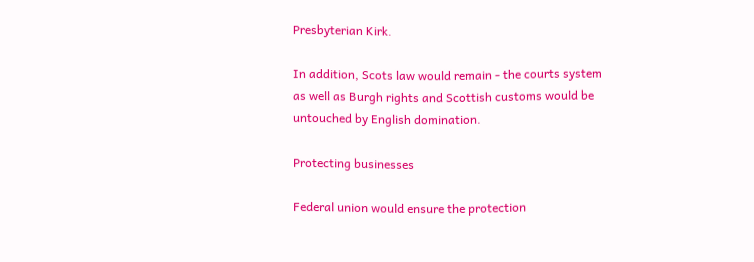Presbyterian Kirk.

In addition, Scots law would remain - the courts system as well as Burgh rights and Scottish customs would be untouched by English domination.

Protecting businesses

Federal union would ensure the protection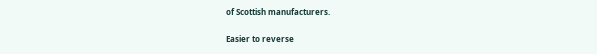of Scottish manufacturers.

Easier to reverse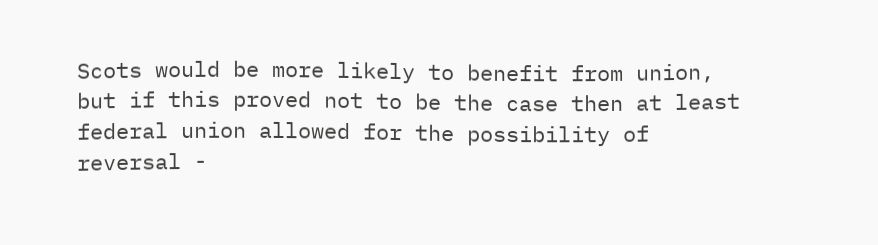Scots would be more likely to benefit from union, but if this proved not to be the case then at least federal union allowed for the possibility of reversal -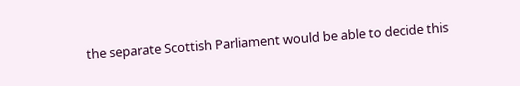the separate Scottish Parliament would be able to decide this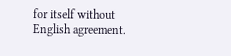for itself without English agreement.